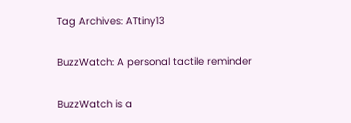Tag Archives: ATtiny13

BuzzWatch: A personal tactile reminder

BuzzWatch is a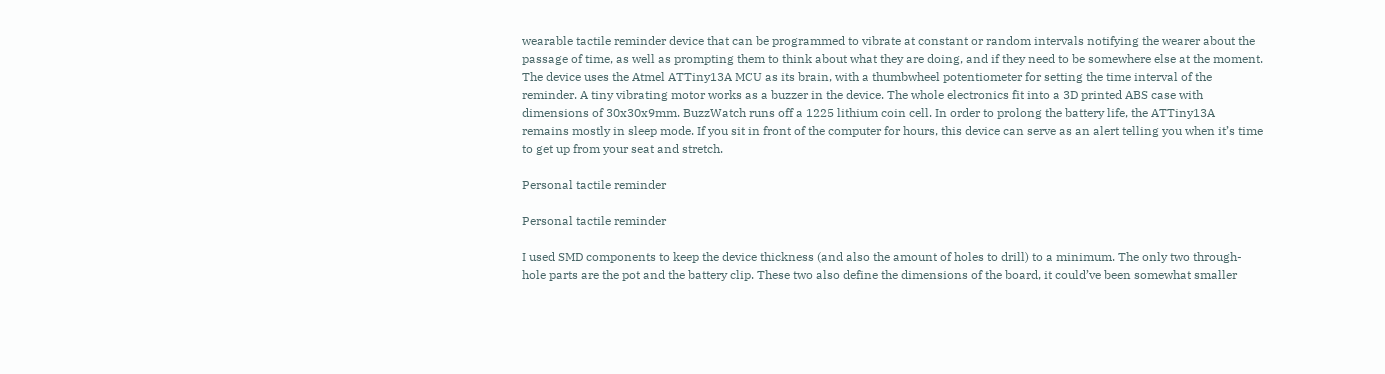wearable tactile reminder device that can be programmed to vibrate at constant or random intervals notifying the wearer about the passage of time, as well as prompting them to think about what they are doing, and if they need to be somewhere else at the moment. The device uses the Atmel ATTiny13A MCU as its brain, with a thumbwheel potentiometer for setting the time interval of the reminder. A tiny vibrating motor works as a buzzer in the device. The whole electronics fit into a 3D printed ABS case with dimensions of 30x30x9mm. BuzzWatch runs off a 1225 lithium coin cell. In order to prolong the battery life, the ATTiny13A remains mostly in sleep mode. If you sit in front of the computer for hours, this device can serve as an alert telling you when it’s time to get up from your seat and stretch.

Personal tactile reminder

Personal tactile reminder

I used SMD components to keep the device thickness (and also the amount of holes to drill) to a minimum. The only two through-hole parts are the pot and the battery clip. These two also define the dimensions of the board, it could’ve been somewhat smaller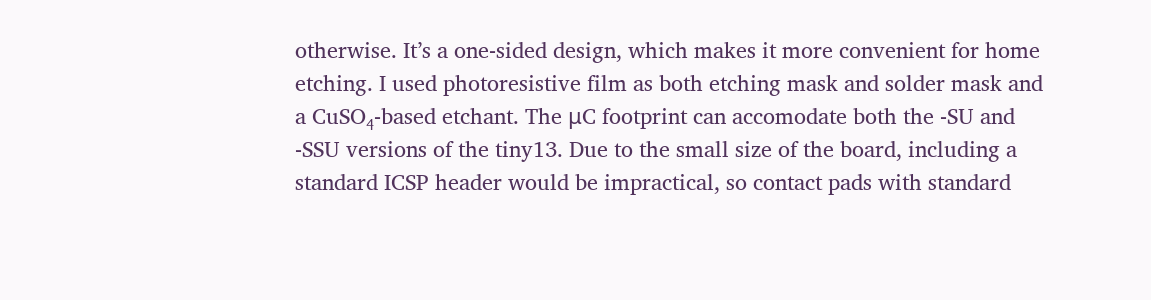otherwise. It’s a one-sided design, which makes it more convenient for home etching. I used photoresistive film as both etching mask and solder mask and a CuSO₄-based etchant. The μC footprint can accomodate both the -SU and -SSU versions of the tiny13. Due to the small size of the board, including a standard ICSP header would be impractical, so contact pads with standard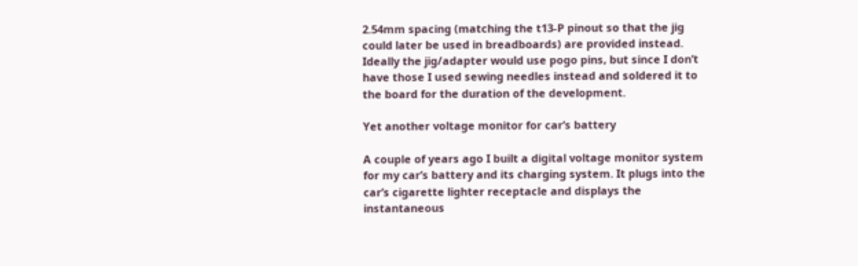2.54mm spacing (matching the t13-P pinout so that the jig could later be used in breadboards) are provided instead. Ideally the jig/adapter would use pogo pins, but since I don’t have those I used sewing needles instead and soldered it to the board for the duration of the development.

Yet another voltage monitor for car’s battery

A couple of years ago I built a digital voltage monitor system for my car’s battery and its charging system. It plugs into the car’s cigarette lighter receptacle and displays the instantaneous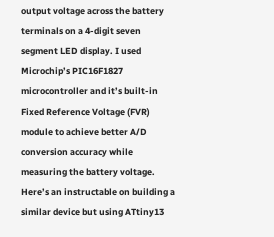output voltage across the battery terminals on a 4-digit seven segment LED display. I used Microchip’s PIC16F1827 microcontroller and it’s built-in Fixed Reference Voltage (FVR) module to achieve better A/D conversion accuracy while measuring the battery voltage. Here’s an instructable on building a similar device but using ATtiny13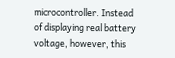microcontroller. Instead of displaying real battery voltage, however, this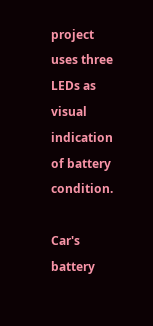project uses three LEDs as visual indication of battery condition.

Car's battery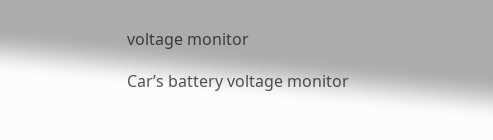voltage monitor

Car’s battery voltage monitor